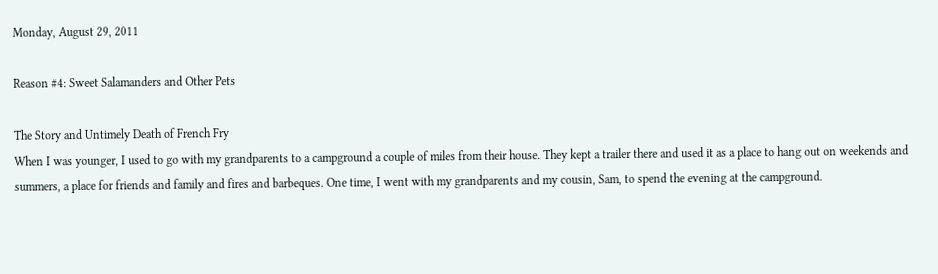Monday, August 29, 2011

Reason #4: Sweet Salamanders and Other Pets

The Story and Untimely Death of French Fry
When I was younger, I used to go with my grandparents to a campground a couple of miles from their house. They kept a trailer there and used it as a place to hang out on weekends and summers, a place for friends and family and fires and barbeques. One time, I went with my grandparents and my cousin, Sam, to spend the evening at the campground.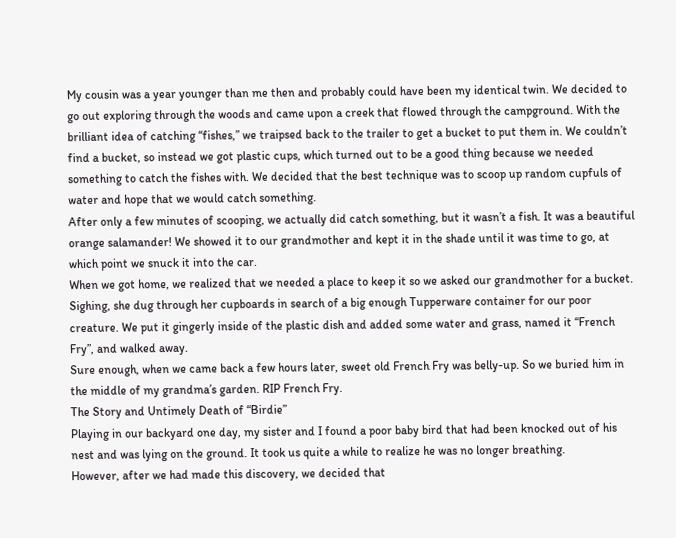My cousin was a year younger than me then and probably could have been my identical twin. We decided to go out exploring through the woods and came upon a creek that flowed through the campground. With the brilliant idea of catching “fishes,” we traipsed back to the trailer to get a bucket to put them in. We couldn’t find a bucket, so instead we got plastic cups, which turned out to be a good thing because we needed something to catch the fishes with. We decided that the best technique was to scoop up random cupfuls of water and hope that we would catch something.
After only a few minutes of scooping, we actually did catch something, but it wasn’t a fish. It was a beautiful orange salamander! We showed it to our grandmother and kept it in the shade until it was time to go, at which point we snuck it into the car.
When we got home, we realized that we needed a place to keep it so we asked our grandmother for a bucket. Sighing, she dug through her cupboards in search of a big enough Tupperware container for our poor creature. We put it gingerly inside of the plastic dish and added some water and grass, named it “French Fry”, and walked away.
Sure enough, when we came back a few hours later, sweet old French Fry was belly-up. So we buried him in the middle of my grandma’s garden. RIP French Fry.
The Story and Untimely Death of “Birdie”
Playing in our backyard one day, my sister and I found a poor baby bird that had been knocked out of his nest and was lying on the ground. It took us quite a while to realize he was no longer breathing.
However, after we had made this discovery, we decided that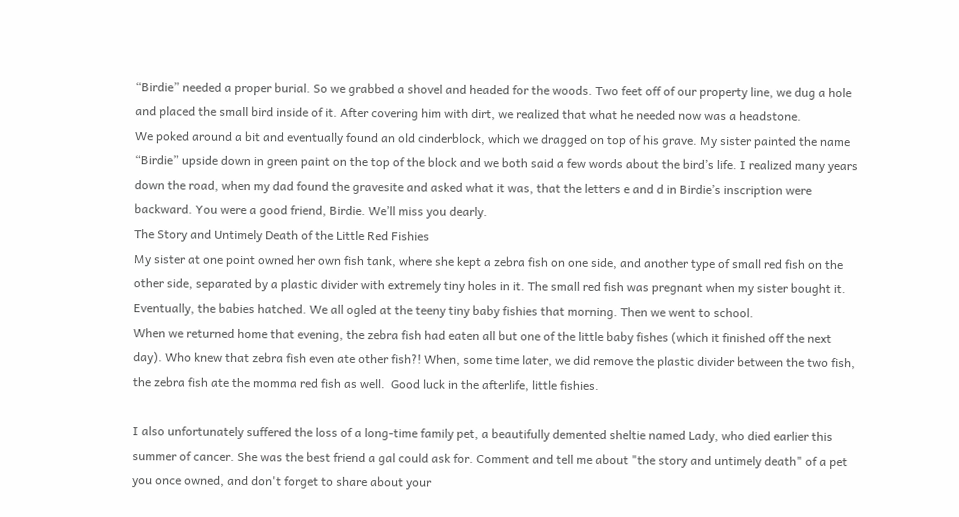“Birdie” needed a proper burial. So we grabbed a shovel and headed for the woods. Two feet off of our property line, we dug a hole and placed the small bird inside of it. After covering him with dirt, we realized that what he needed now was a headstone.
We poked around a bit and eventually found an old cinderblock, which we dragged on top of his grave. My sister painted the name “Birdie” upside down in green paint on the top of the block and we both said a few words about the bird’s life. I realized many years down the road, when my dad found the gravesite and asked what it was, that the letters e and d in Birdie’s inscription were backward. You were a good friend, Birdie. We’ll miss you dearly.
The Story and Untimely Death of the Little Red Fishies
My sister at one point owned her own fish tank, where she kept a zebra fish on one side, and another type of small red fish on the other side, separated by a plastic divider with extremely tiny holes in it. The small red fish was pregnant when my sister bought it. Eventually, the babies hatched. We all ogled at the teeny tiny baby fishies that morning. Then we went to school.
When we returned home that evening, the zebra fish had eaten all but one of the little baby fishes (which it finished off the next day). Who knew that zebra fish even ate other fish?! When, some time later, we did remove the plastic divider between the two fish, the zebra fish ate the momma red fish as well.  Good luck in the afterlife, little fishies.

I also unfortunately suffered the loss of a long-time family pet, a beautifully demented sheltie named Lady, who died earlier this summer of cancer. She was the best friend a gal could ask for. Comment and tell me about "the story and untimely death" of a pet you once owned, and don't forget to share about your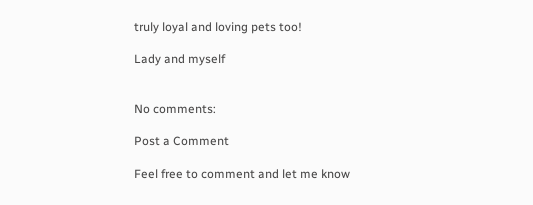truly loyal and loving pets too!

Lady and myself


No comments:

Post a Comment

Feel free to comment and let me know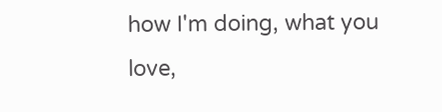how I'm doing, what you love,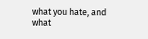what you hate, and what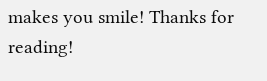makes you smile! Thanks for reading!